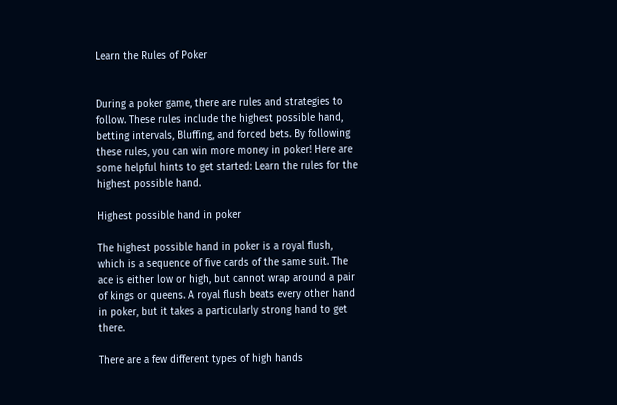Learn the Rules of Poker


During a poker game, there are rules and strategies to follow. These rules include the highest possible hand, betting intervals, Bluffing, and forced bets. By following these rules, you can win more money in poker! Here are some helpful hints to get started: Learn the rules for the highest possible hand.

Highest possible hand in poker

The highest possible hand in poker is a royal flush, which is a sequence of five cards of the same suit. The ace is either low or high, but cannot wrap around a pair of kings or queens. A royal flush beats every other hand in poker, but it takes a particularly strong hand to get there.

There are a few different types of high hands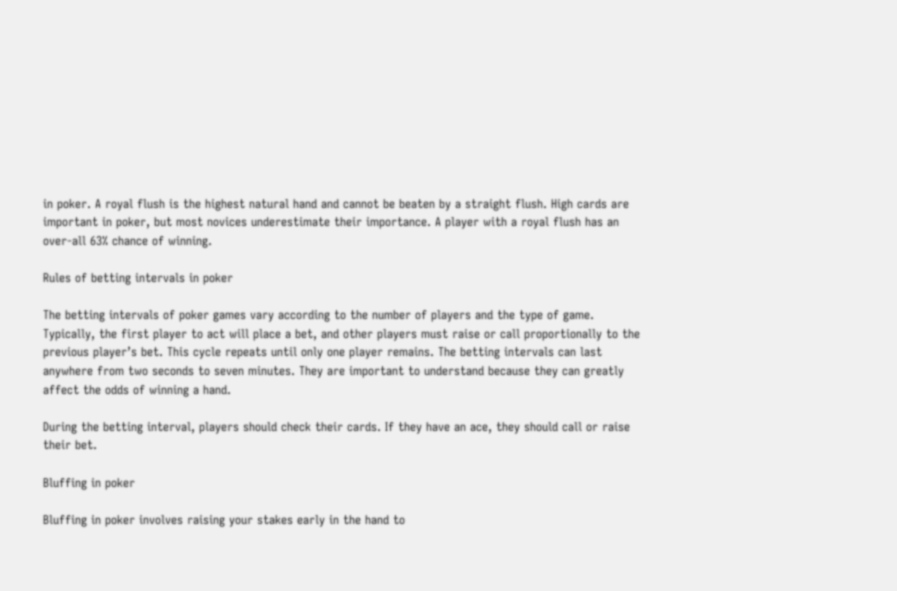in poker. A royal flush is the highest natural hand and cannot be beaten by a straight flush. High cards are important in poker, but most novices underestimate their importance. A player with a royal flush has an over-all 63% chance of winning.

Rules of betting intervals in poker

The betting intervals of poker games vary according to the number of players and the type of game. Typically, the first player to act will place a bet, and other players must raise or call proportionally to the previous player’s bet. This cycle repeats until only one player remains. The betting intervals can last anywhere from two seconds to seven minutes. They are important to understand because they can greatly affect the odds of winning a hand.

During the betting interval, players should check their cards. If they have an ace, they should call or raise their bet.

Bluffing in poker

Bluffing in poker involves raising your stakes early in the hand to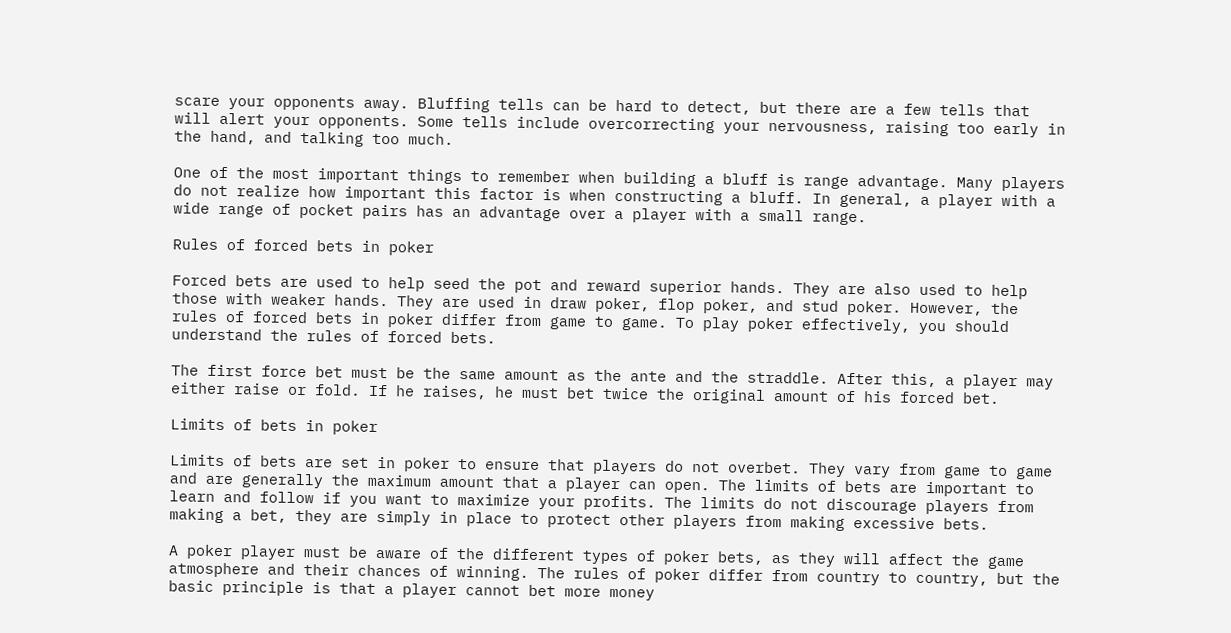scare your opponents away. Bluffing tells can be hard to detect, but there are a few tells that will alert your opponents. Some tells include overcorrecting your nervousness, raising too early in the hand, and talking too much.

One of the most important things to remember when building a bluff is range advantage. Many players do not realize how important this factor is when constructing a bluff. In general, a player with a wide range of pocket pairs has an advantage over a player with a small range.

Rules of forced bets in poker

Forced bets are used to help seed the pot and reward superior hands. They are also used to help those with weaker hands. They are used in draw poker, flop poker, and stud poker. However, the rules of forced bets in poker differ from game to game. To play poker effectively, you should understand the rules of forced bets.

The first force bet must be the same amount as the ante and the straddle. After this, a player may either raise or fold. If he raises, he must bet twice the original amount of his forced bet.

Limits of bets in poker

Limits of bets are set in poker to ensure that players do not overbet. They vary from game to game and are generally the maximum amount that a player can open. The limits of bets are important to learn and follow if you want to maximize your profits. The limits do not discourage players from making a bet, they are simply in place to protect other players from making excessive bets.

A poker player must be aware of the different types of poker bets, as they will affect the game atmosphere and their chances of winning. The rules of poker differ from country to country, but the basic principle is that a player cannot bet more money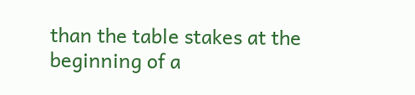than the table stakes at the beginning of a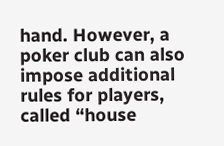hand. However, a poker club can also impose additional rules for players, called “house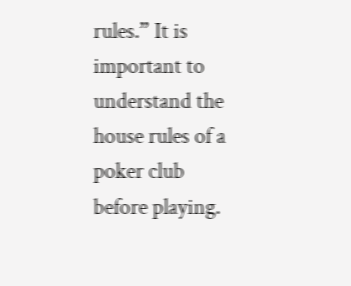rules.” It is important to understand the house rules of a poker club before playing.